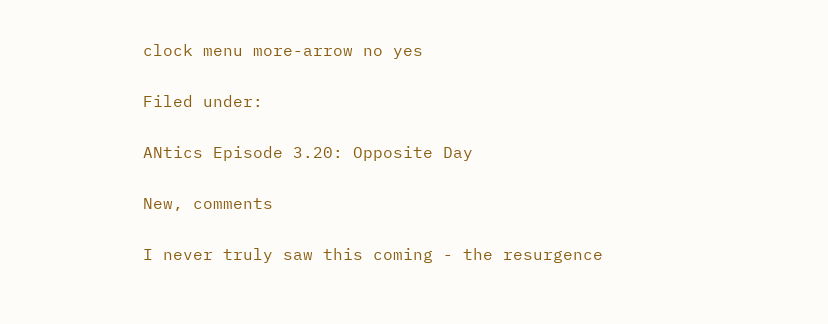clock menu more-arrow no yes

Filed under:

ANtics Episode 3.20: Opposite Day

New, comments

I never truly saw this coming - the resurgence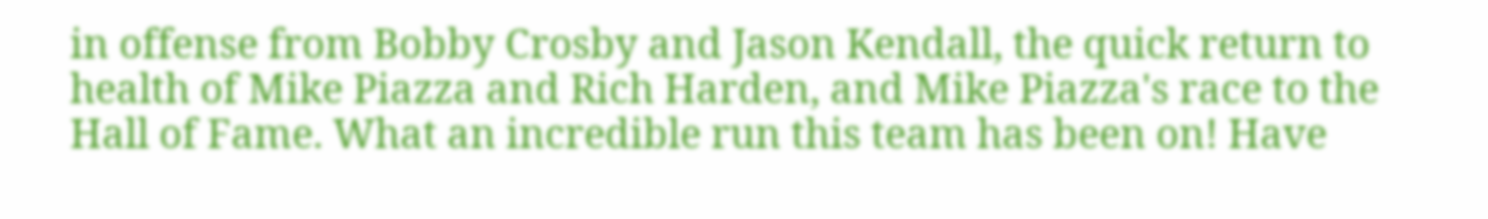in offense from Bobby Crosby and Jason Kendall, the quick return to health of Mike Piazza and Rich Harden, and Mike Piazza's race to the Hall of Fame. What an incredible run this team has been on! Have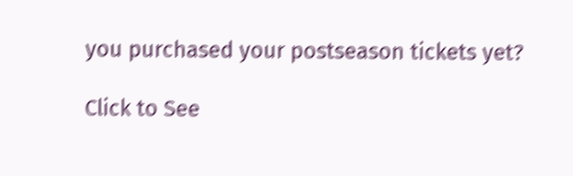you purchased your postseason tickets yet?

Click to See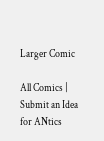Larger Comic

All Comics | Submit an Idea for ANtics